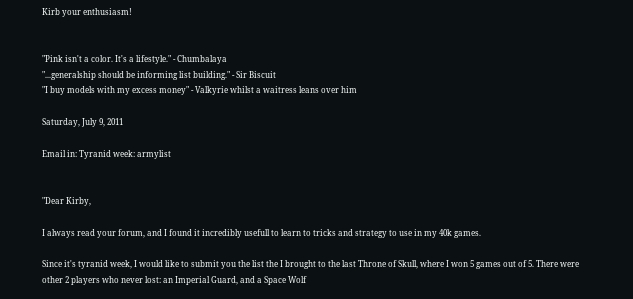Kirb your enthusiasm!


"Pink isn't a color. It's a lifestyle." - Chumbalaya
"...generalship should be informing list building." - Sir Biscuit
"I buy models with my excess money" - Valkyrie whilst a waitress leans over him

Saturday, July 9, 2011

Email in: Tyranid week: armylist


"Dear Kirby,

I always read your forum, and I found it incredibly usefull to learn to tricks and strategy to use in my 40k games.

Since it's tyranid week, I would like to submit you the list the I brought to the last Throne of Skull, where I won 5 games out of 5. There were other 2 players who never lost: an Imperial Guard, and a Space Wolf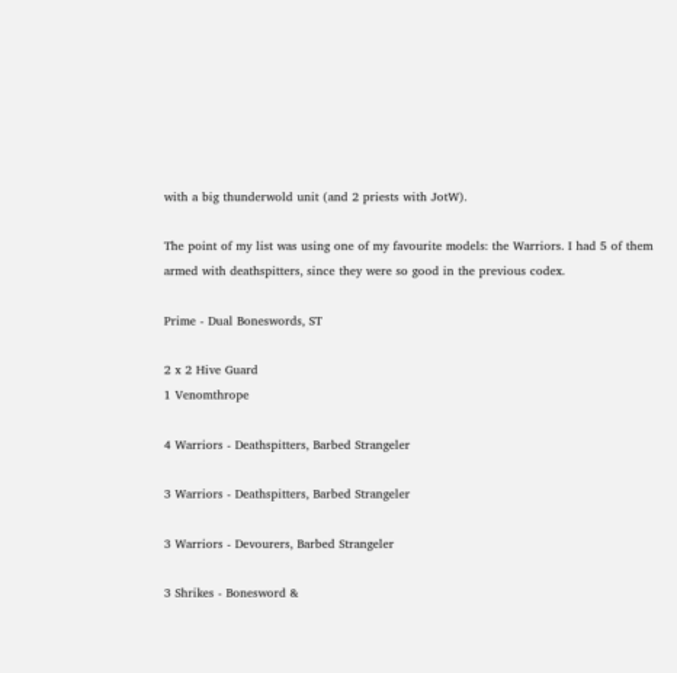with a big thunderwold unit (and 2 priests with JotW).

The point of my list was using one of my favourite models: the Warriors. I had 5 of them armed with deathspitters, since they were so good in the previous codex.

Prime - Dual Boneswords, ST

2 x 2 Hive Guard
1 Venomthrope

4 Warriors - Deathspitters, Barbed Strangeler

3 Warriors - Deathspitters, Barbed Strangeler

3 Warriors - Devourers, Barbed Strangeler

3 Shrikes - Bonesword &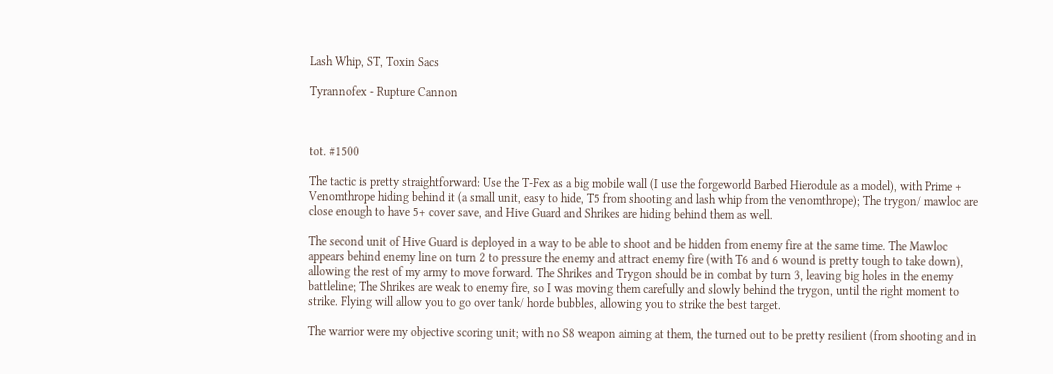Lash Whip, ST, Toxin Sacs

Tyrannofex - Rupture Cannon



tot. #1500

The tactic is pretty straightforward: Use the T-Fex as a big mobile wall (I use the forgeworld Barbed Hierodule as a model), with Prime + Venomthrope hiding behind it (a small unit, easy to hide, T5 from shooting and lash whip from the venomthrope); The trygon/ mawloc are close enough to have 5+ cover save, and Hive Guard and Shrikes are hiding behind them as well.

The second unit of Hive Guard is deployed in a way to be able to shoot and be hidden from enemy fire at the same time. The Mawloc appears behind enemy line on turn 2 to pressure the enemy and attract enemy fire (with T6 and 6 wound is pretty tough to take down), allowing the rest of my army to move forward. The Shrikes and Trygon should be in combat by turn 3, leaving big holes in the enemy battleline; The Shrikes are weak to enemy fire, so I was moving them carefully and slowly behind the trygon, until the right moment to strike. Flying will allow you to go over tank/ horde bubbles, allowing you to strike the best target.

The warrior were my objective scoring unit; with no S8 weapon aiming at them, the turned out to be pretty resilient (from shooting and in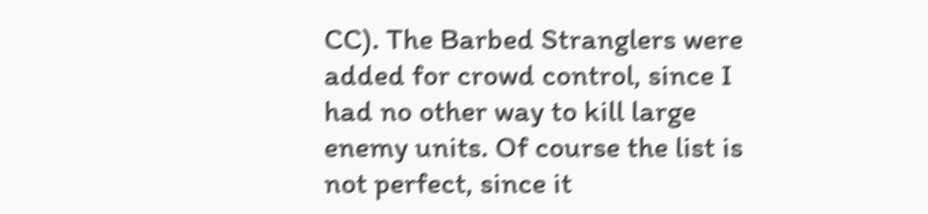CC). The Barbed Stranglers were added for crowd control, since I had no other way to kill large enemy units. Of course the list is not perfect, since it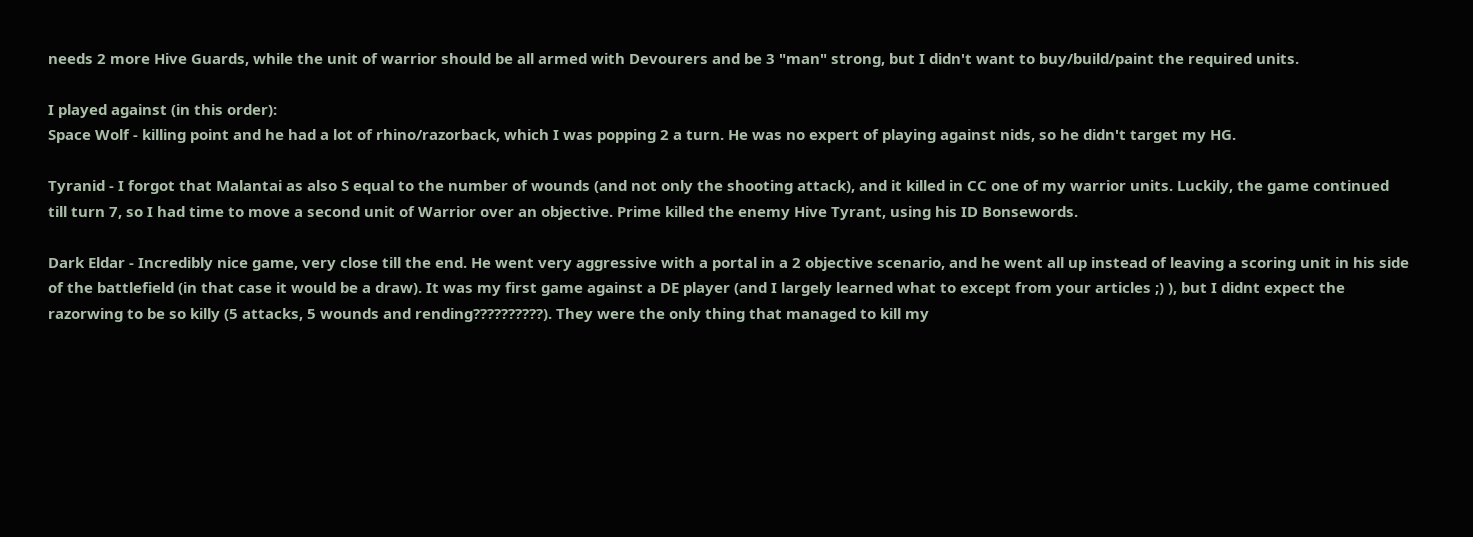needs 2 more Hive Guards, while the unit of warrior should be all armed with Devourers and be 3 "man" strong, but I didn't want to buy/build/paint the required units.

I played against (in this order):
Space Wolf - killing point and he had a lot of rhino/razorback, which I was popping 2 a turn. He was no expert of playing against nids, so he didn't target my HG.

Tyranid - I forgot that Malantai as also S equal to the number of wounds (and not only the shooting attack), and it killed in CC one of my warrior units. Luckily, the game continued till turn 7, so I had time to move a second unit of Warrior over an objective. Prime killed the enemy Hive Tyrant, using his ID Bonsewords.

Dark Eldar - Incredibly nice game, very close till the end. He went very aggressive with a portal in a 2 objective scenario, and he went all up instead of leaving a scoring unit in his side of the battlefield (in that case it would be a draw). It was my first game against a DE player (and I largely learned what to except from your articles ;) ), but I didnt expect the razorwing to be so killy (5 attacks, 5 wounds and rending??????????). They were the only thing that managed to kill my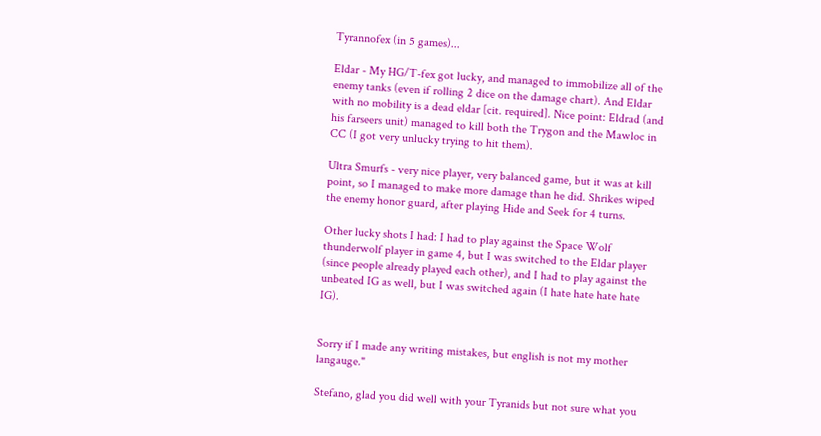Tyrannofex (in 5 games)...

Eldar - My HG/T-fex got lucky, and managed to immobilize all of the enemy tanks (even if rolling 2 dice on the damage chart). And Eldar with no mobility is a dead eldar [cit. required]. Nice point: Eldrad (and his farseers unit) managed to kill both the Trygon and the Mawloc in CC (I got very unlucky trying to hit them).

Ultra Smurfs - very nice player, very balanced game, but it was at kill point, so I managed to make more damage than he did. Shrikes wiped the enemy honor guard, after playing Hide and Seek for 4 turns.

Other lucky shots I had: I had to play against the Space Wolf thunderwolf player in game 4, but I was switched to the Eldar player (since people already played each other), and I had to play against the unbeated IG as well, but I was switched again (I hate hate hate hate IG).


Sorry if I made any writing mistakes, but english is not my mother langauge."

Stefano, glad you did well with your Tyranids but not sure what you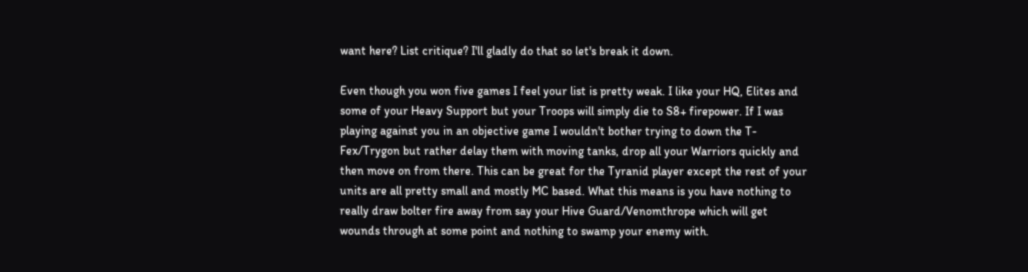want here? List critique? I'll gladly do that so let's break it down.

Even though you won five games I feel your list is pretty weak. I like your HQ, Elites and some of your Heavy Support but your Troops will simply die to S8+ firepower. If I was playing against you in an objective game I wouldn't bother trying to down the T-Fex/Trygon but rather delay them with moving tanks, drop all your Warriors quickly and then move on from there. This can be great for the Tyranid player except the rest of your units are all pretty small and mostly MC based. What this means is you have nothing to really draw bolter fire away from say your Hive Guard/Venomthrope which will get wounds through at some point and nothing to swamp your enemy with.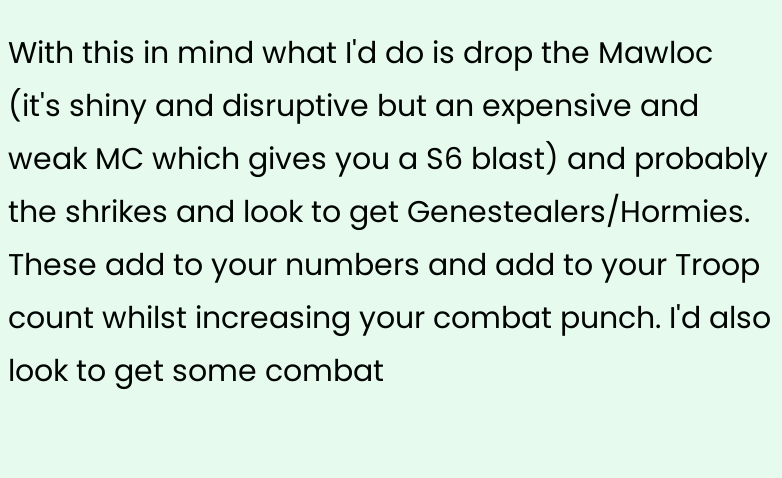With this in mind what I'd do is drop the Mawloc (it's shiny and disruptive but an expensive and weak MC which gives you a S6 blast) and probably the shrikes and look to get Genestealers/Hormies. These add to your numbers and add to your Troop count whilst increasing your combat punch. I'd also look to get some combat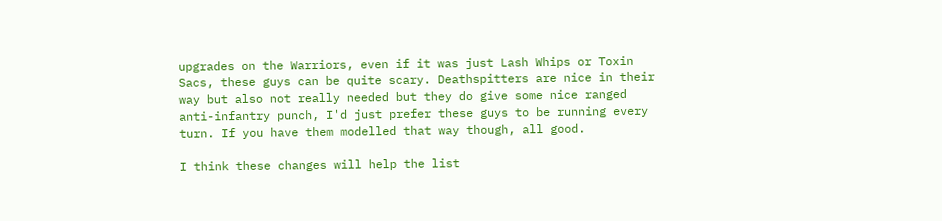upgrades on the Warriors, even if it was just Lash Whips or Toxin Sacs, these guys can be quite scary. Deathspitters are nice in their way but also not really needed but they do give some nice ranged anti-infantry punch, I'd just prefer these guys to be running every turn. If you have them modelled that way though, all good.

I think these changes will help the list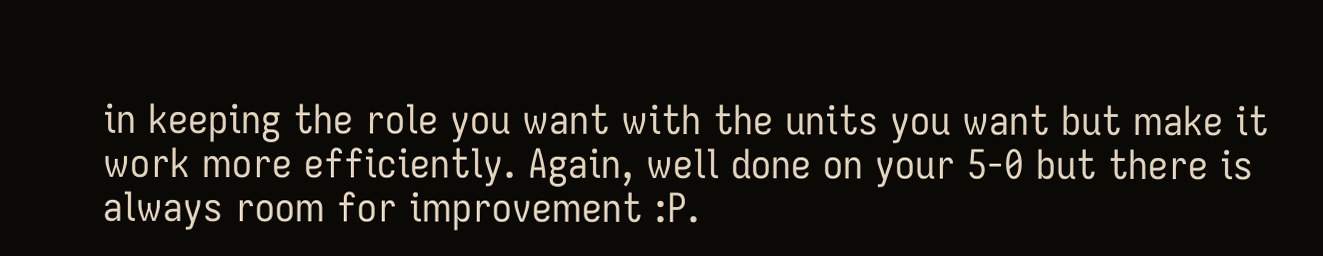in keeping the role you want with the units you want but make it work more efficiently. Again, well done on your 5-0 but there is always room for improvement :P.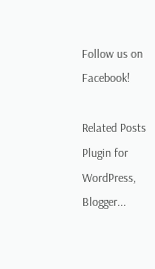Follow us on Facebook!

Related Posts Plugin for WordPress, Blogger...